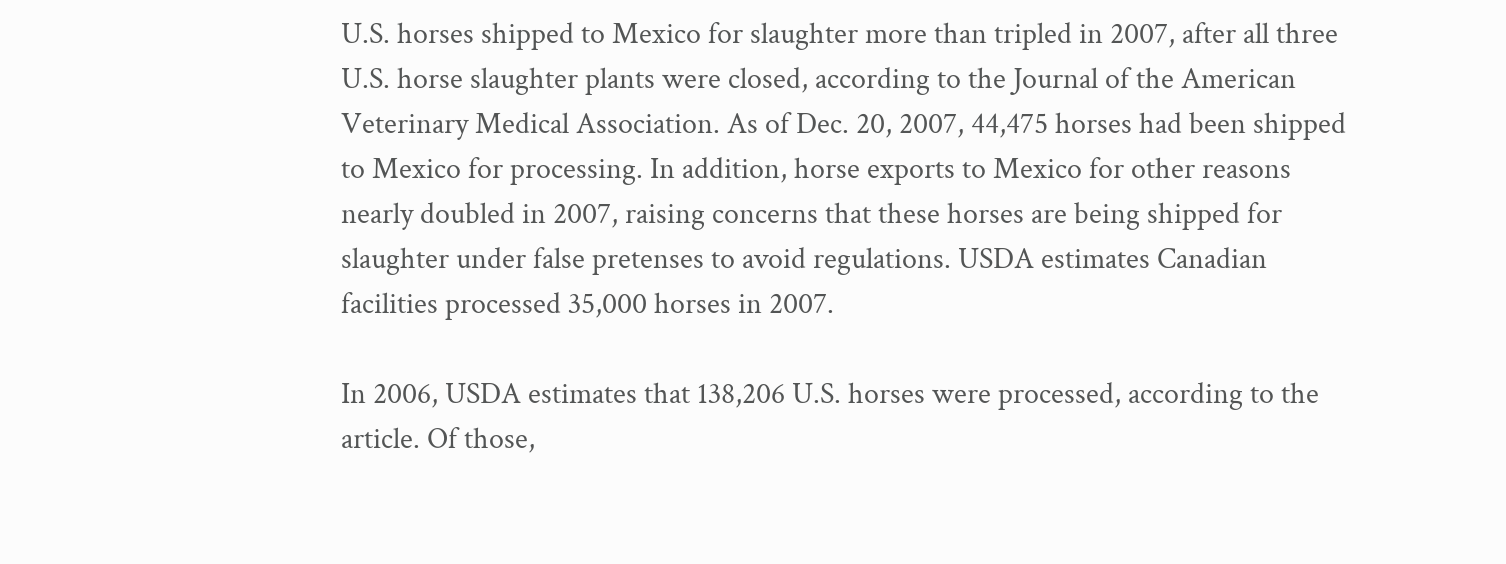U.S. horses shipped to Mexico for slaughter more than tripled in 2007, after all three U.S. horse slaughter plants were closed, according to the Journal of the American Veterinary Medical Association. As of Dec. 20, 2007, 44,475 horses had been shipped to Mexico for processing. In addition, horse exports to Mexico for other reasons nearly doubled in 2007, raising concerns that these horses are being shipped for slaughter under false pretenses to avoid regulations. USDA estimates Canadian facilities processed 35,000 horses in 2007.

In 2006, USDA estimates that 138,206 U.S. horses were processed, according to the article. Of those,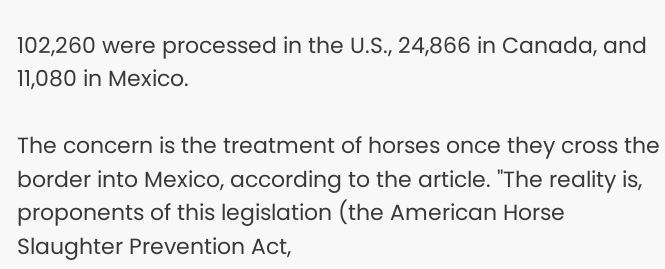102,260 were processed in the U.S., 24,866 in Canada, and 11,080 in Mexico.

The concern is the treatment of horses once they cross the border into Mexico, according to the article. "The reality is, proponents of this legislation (the American Horse Slaughter Prevention Act,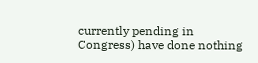currently pending in Congress) have done nothing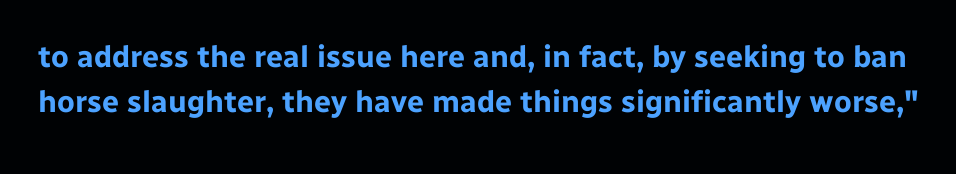to address the real issue here and, in fact, by seeking to ban horse slaughter, they have made things significantly worse,"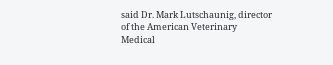said Dr. Mark Lutschaunig, director of the American Veterinary Medical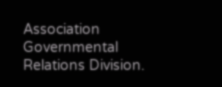Association Governmental Relations Division.